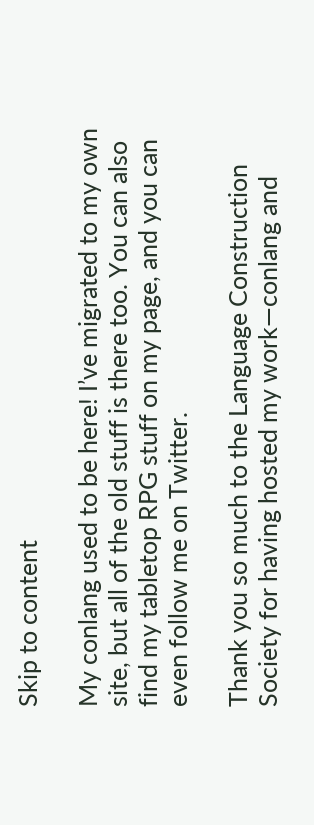Skip to content

My conlang used to be here! I’ve migrated to my own site, but all of the old stuff is there too. You can also find my tabletop RPG stuff on my page, and you can even follow me on Twitter.

Thank you so much to the Language Construction Society for having hosted my work—conlang and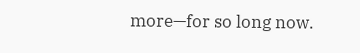more—for so long now.